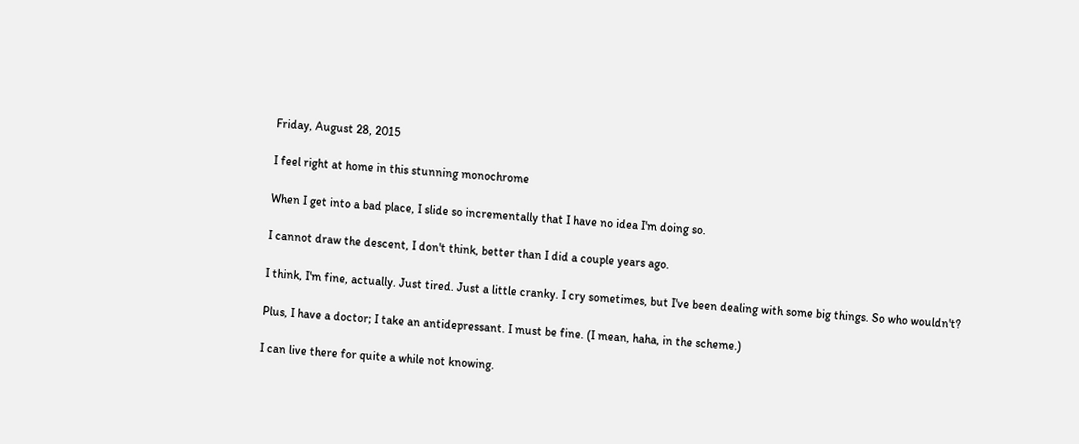Friday, August 28, 2015

I feel right at home in this stunning monochrome

When I get into a bad place, I slide so incrementally that I have no idea I'm doing so.

I cannot draw the descent, I don't think, better than I did a couple years ago.

I think, I'm fine, actually. Just tired. Just a little cranky. I cry sometimes, but I've been dealing with some big things. So who wouldn't?

Plus, I have a doctor; I take an antidepressant. I must be fine. (I mean, haha, in the scheme.)

I can live there for quite a while not knowing.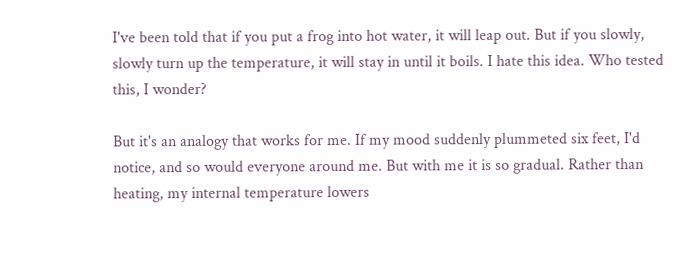I've been told that if you put a frog into hot water, it will leap out. But if you slowly, slowly turn up the temperature, it will stay in until it boils. I hate this idea. Who tested this, I wonder?

But it's an analogy that works for me. If my mood suddenly plummeted six feet, I'd notice, and so would everyone around me. But with me it is so gradual. Rather than heating, my internal temperature lowers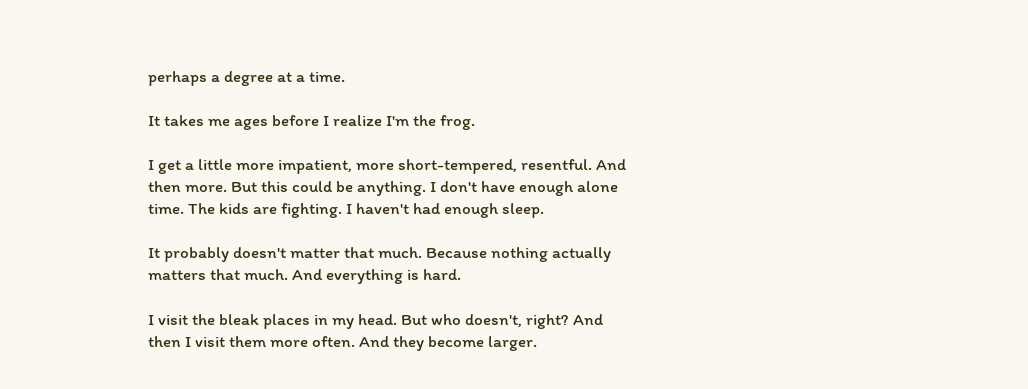perhaps a degree at a time.

It takes me ages before I realize I'm the frog.

I get a little more impatient, more short-tempered, resentful. And then more. But this could be anything. I don't have enough alone time. The kids are fighting. I haven't had enough sleep.

It probably doesn't matter that much. Because nothing actually matters that much. And everything is hard.

I visit the bleak places in my head. But who doesn't, right? And then I visit them more often. And they become larger.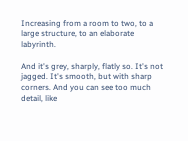Increasing from a room to two, to a large structure, to an elaborate labyrinth.

And it's grey, sharply, flatly so. It's not jagged. It's smooth, but with sharp corners. And you can see too much detail, like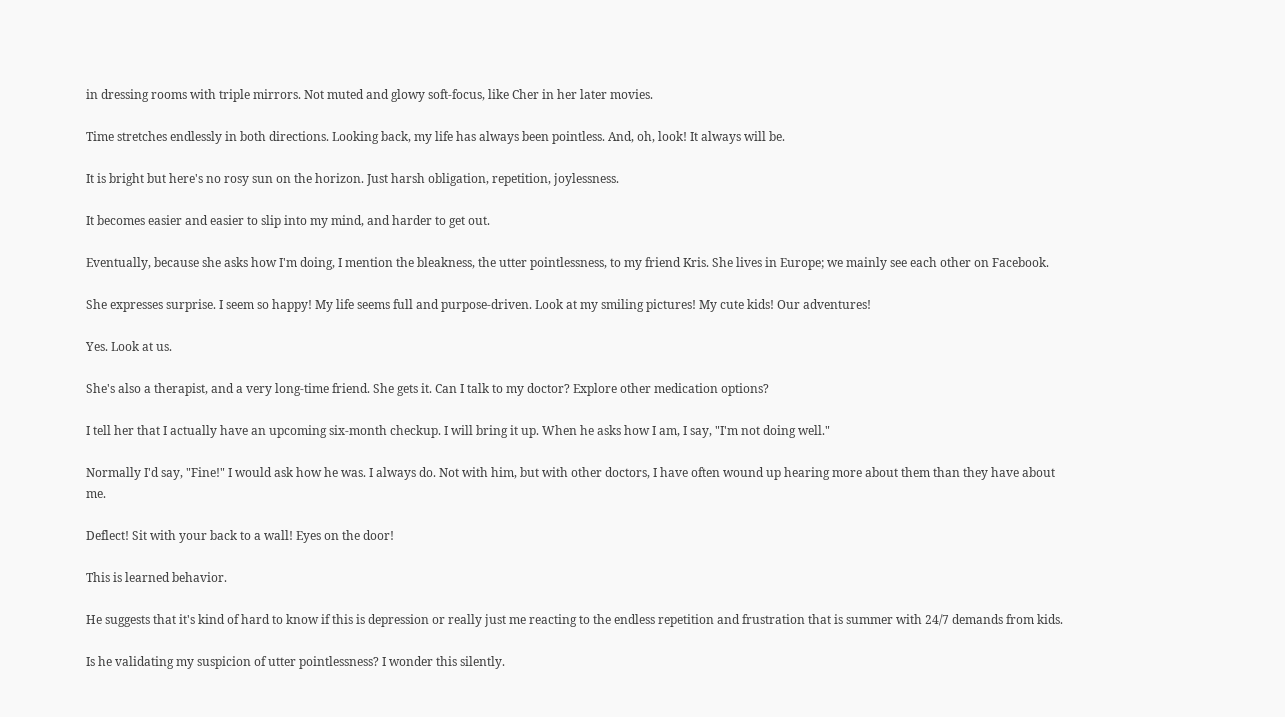in dressing rooms with triple mirrors. Not muted and glowy soft-focus, like Cher in her later movies.

Time stretches endlessly in both directions. Looking back, my life has always been pointless. And, oh, look! It always will be.

It is bright but here's no rosy sun on the horizon. Just harsh obligation, repetition, joylessness.

It becomes easier and easier to slip into my mind, and harder to get out.

Eventually, because she asks how I'm doing, I mention the bleakness, the utter pointlessness, to my friend Kris. She lives in Europe; we mainly see each other on Facebook.

She expresses surprise. I seem so happy! My life seems full and purpose-driven. Look at my smiling pictures! My cute kids! Our adventures!

Yes. Look at us.

She's also a therapist, and a very long-time friend. She gets it. Can I talk to my doctor? Explore other medication options?

I tell her that I actually have an upcoming six-month checkup. I will bring it up. When he asks how I am, I say, "I'm not doing well."

Normally I'd say, "Fine!" I would ask how he was. I always do. Not with him, but with other doctors, I have often wound up hearing more about them than they have about me.

Deflect! Sit with your back to a wall! Eyes on the door!

This is learned behavior.

He suggests that it's kind of hard to know if this is depression or really just me reacting to the endless repetition and frustration that is summer with 24/7 demands from kids.

Is he validating my suspicion of utter pointlessness? I wonder this silently.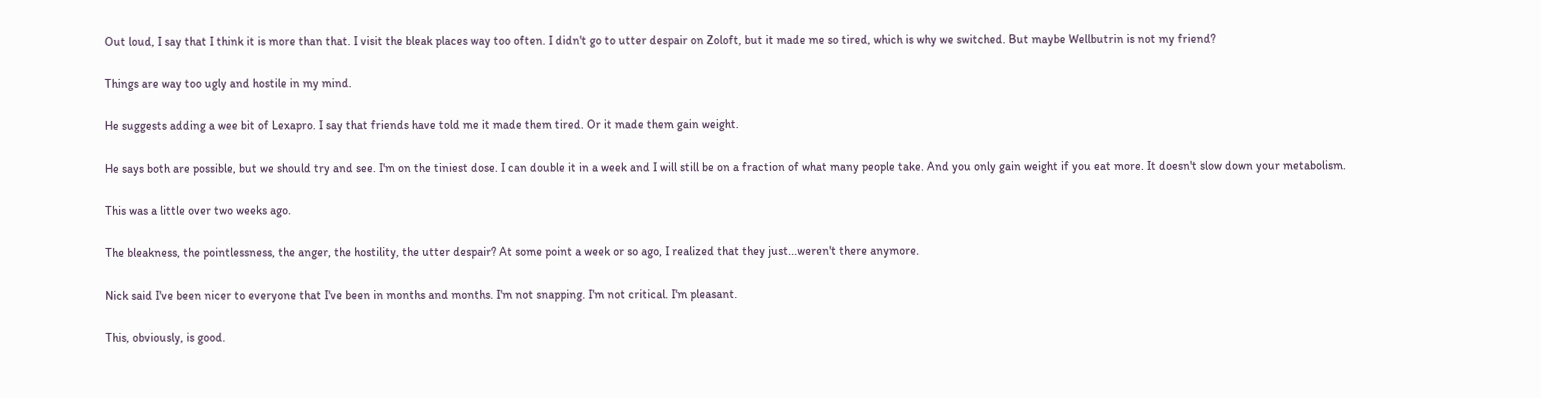Out loud, I say that I think it is more than that. I visit the bleak places way too often. I didn't go to utter despair on Zoloft, but it made me so tired, which is why we switched. But maybe Wellbutrin is not my friend?

Things are way too ugly and hostile in my mind.

He suggests adding a wee bit of Lexapro. I say that friends have told me it made them tired. Or it made them gain weight.

He says both are possible, but we should try and see. I'm on the tiniest dose. I can double it in a week and I will still be on a fraction of what many people take. And you only gain weight if you eat more. It doesn't slow down your metabolism.

This was a little over two weeks ago.

The bleakness, the pointlessness, the anger, the hostility, the utter despair? At some point a week or so ago, I realized that they just...weren't there anymore.

Nick said I've been nicer to everyone that I've been in months and months. I'm not snapping. I'm not critical. I'm pleasant.

This, obviously, is good.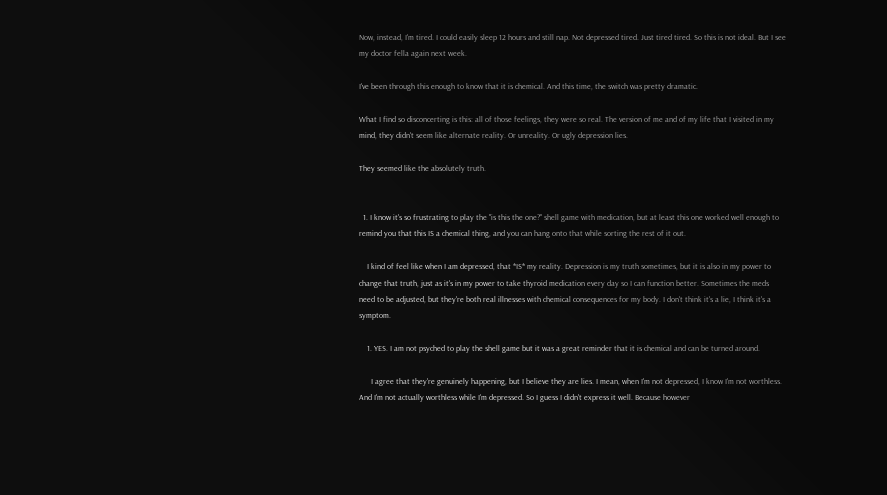Now, instead, I'm tired. I could easily sleep 12 hours and still nap. Not depressed tired. Just tired tired. So this is not ideal. But I see my doctor fella again next week.

I've been through this enough to know that it is chemical. And this time, the switch was pretty dramatic.

What I find so disconcerting is this: all of those feelings, they were so real. The version of me and of my life that I visited in my mind, they didn't seem like alternate reality. Or unreality. Or ugly depression lies.

They seemed like the absolutely truth.


  1. I know it's so frustrating to play the "is this the one?" shell game with medication, but at least this one worked well enough to remind you that this IS a chemical thing, and you can hang onto that while sorting the rest of it out.

    I kind of feel like when I am depressed, that *IS* my reality. Depression is my truth sometimes, but it is also in my power to change that truth, just as it's in my power to take thyroid medication every day so I can function better. Sometimes the meds need to be adjusted, but they're both real illnesses with chemical consequences for my body. I don't think it's a lie, I think it's a symptom.

    1. YES. I am not psyched to play the shell game but it was a great reminder that it is chemical and can be turned around.

      I agree that they're genuinely happening, but I believe they are lies. I mean, when I'm not depressed, I know I'm not worthless. And I'm not actually worthless while I'm depressed. So I guess I didn't express it well. Because however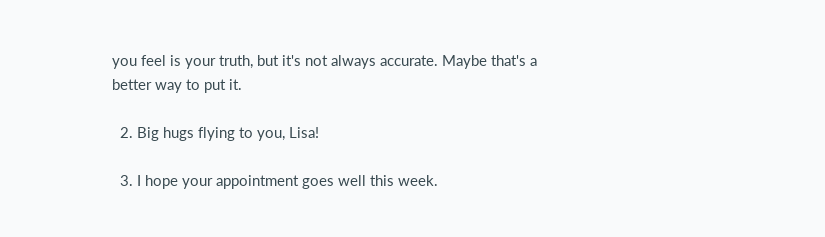you feel is your truth, but it's not always accurate. Maybe that's a better way to put it.

  2. Big hugs flying to you, Lisa!

  3. I hope your appointment goes well this week.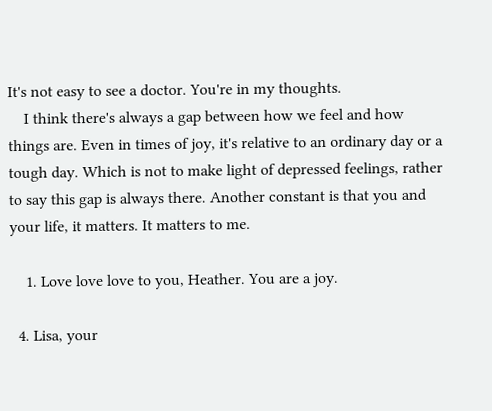It's not easy to see a doctor. You're in my thoughts.
    I think there's always a gap between how we feel and how things are. Even in times of joy, it's relative to an ordinary day or a tough day. Which is not to make light of depressed feelings, rather to say this gap is always there. Another constant is that you and your life, it matters. It matters to me.

    1. Love love love to you, Heather. You are a joy.

  4. Lisa, your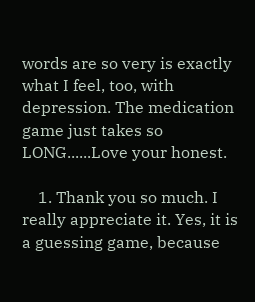words are so very is exactly what I feel, too, with depression. The medication game just takes so LONG......Love your honest.

    1. Thank you so much. I really appreciate it. Yes, it is a guessing game, because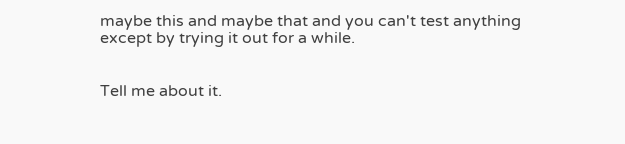maybe this and maybe that and you can't test anything except by trying it out for a while.


Tell me about it.